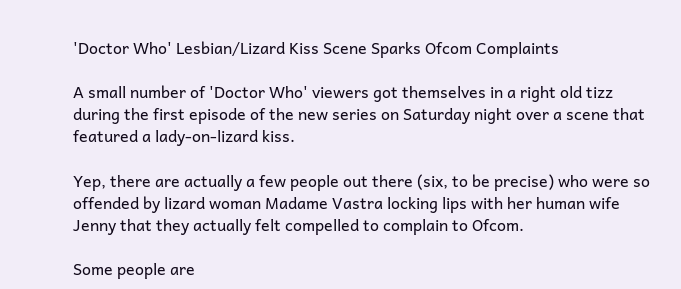'Doctor Who' Lesbian/Lizard Kiss Scene Sparks Ofcom Complaints

A small number of 'Doctor Who' viewers got themselves in a right old tizz during the first episode of the new series on Saturday night over a scene that featured a lady-on-lizard kiss.

Yep, there are actually a few people out there (six, to be precise) who were so offended by lizard woman Madame Vastra locking lips with her human wife Jenny that they actually felt compelled to complain to Ofcom.

Some people are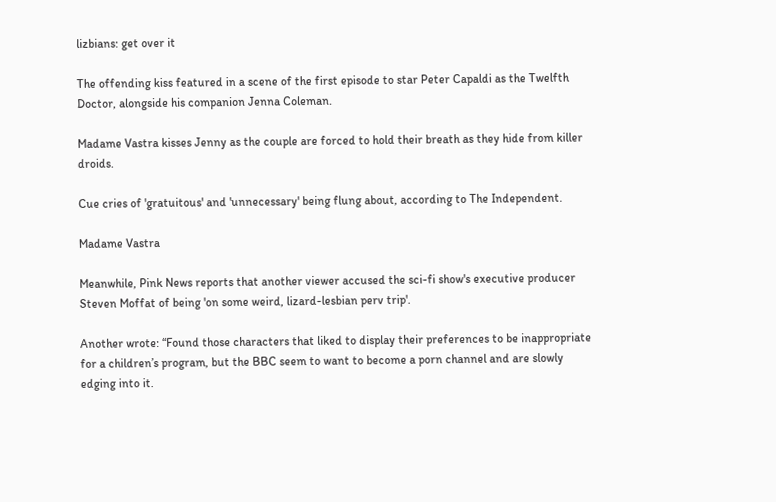lizbians: get over it

The offending kiss featured in a scene of the first episode to star Peter Capaldi as the Twelfth Doctor, alongside his companion Jenna Coleman.

Madame Vastra kisses Jenny as the couple are forced to hold their breath as they hide from killer droids.

Cue cries of 'gratuitous' and 'unnecessary' being flung about, according to The Independent.

Madame Vastra

Meanwhile, Pink News reports that another viewer accused the sci-fi show's executive producer Steven Moffat of being 'on some weird, lizard-lesbian perv trip'.

Another wrote: “Found those characters that liked to display their preferences to be inappropriate for a children’s program, but the BBC seem to want to become a porn channel and are slowly edging into it.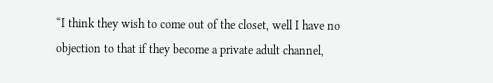“I think they wish to come out of the closet, well I have no objection to that if they become a private adult channel,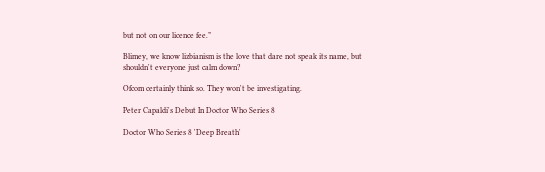but not on our licence fee.”

Blimey, we know lizbianism is the love that dare not speak its name, but shouldn't everyone just calm down?

Ofcom certainly think so. They won't be investigating.

Peter Capaldi's Debut In Doctor Who Series 8

Doctor Who Series 8 'Deep Breath'